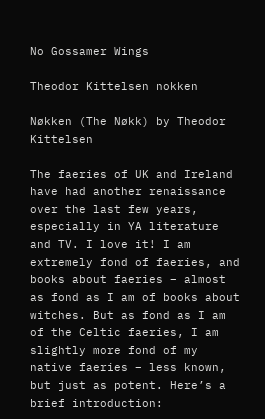No Gossamer Wings

Theodor Kittelsen nokken

Nøkken (The Nøkk) by Theodor Kittelsen

The faeries of UK and Ireland have had another renaissance over the last few years, especially in YA literature and TV. I love it! I am extremely fond of faeries, and books about faeries – almost as fond as I am of books about witches. But as fond as I am of the Celtic faeries, I am slightly more fond of my native faeries – less known, but just as potent. Here’s a brief introduction: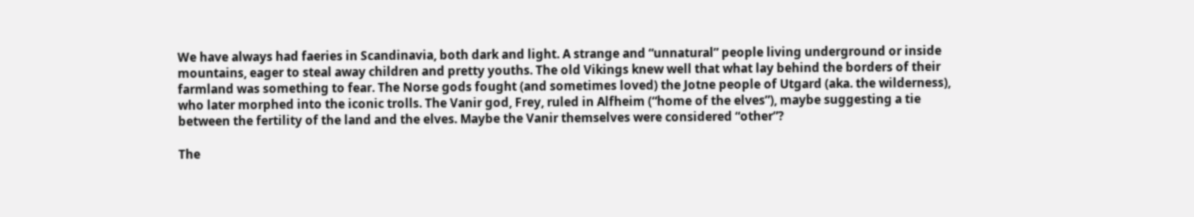We have always had faeries in Scandinavia, both dark and light. A strange and “unnatural” people living underground or inside mountains, eager to steal away children and pretty youths. The old Vikings knew well that what lay behind the borders of their farmland was something to fear. The Norse gods fought (and sometimes loved) the Jotne people of Utgard (aka. the wilderness), who later morphed into the iconic trolls. The Vanir god, Frey, ruled in Alfheim (“home of the elves”), maybe suggesting a tie between the fertility of the land and the elves. Maybe the Vanir themselves were considered “other”?

The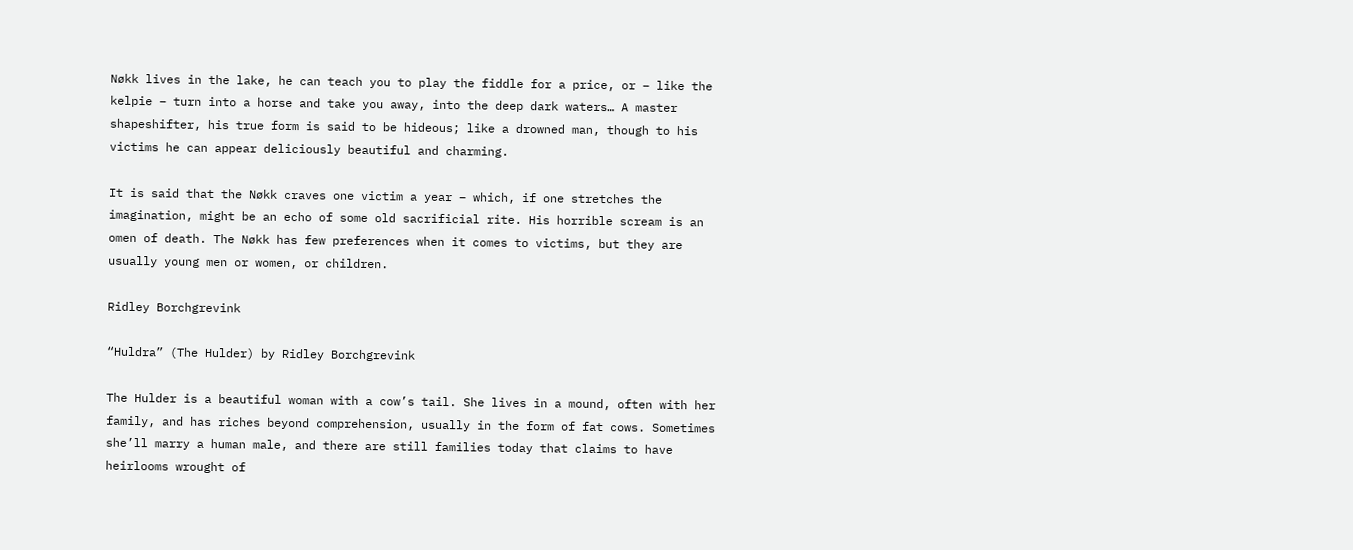Nøkk lives in the lake, he can teach you to play the fiddle for a price, or – like the kelpie – turn into a horse and take you away, into the deep dark waters… A master shapeshifter, his true form is said to be hideous; like a drowned man, though to his victims he can appear deliciously beautiful and charming.

It is said that the Nøkk craves one victim a year – which, if one stretches the imagination, might be an echo of some old sacrificial rite. His horrible scream is an omen of death. The Nøkk has few preferences when it comes to victims, but they are usually young men or women, or children.

Ridley Borchgrevink

“Huldra” (The Hulder) by Ridley Borchgrevink

The Hulder is a beautiful woman with a cow’s tail. She lives in a mound, often with her family, and has riches beyond comprehension, usually in the form of fat cows. Sometimes she’ll marry a human male, and there are still families today that claims to have heirlooms wrought of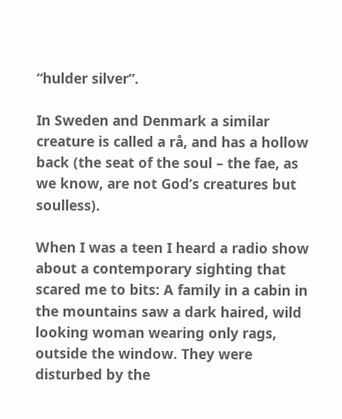“hulder silver”.

In Sweden and Denmark a similar creature is called a rå, and has a hollow back (the seat of the soul – the fae, as we know, are not God’s creatures but soulless).

When I was a teen I heard a radio show about a contemporary sighting that scared me to bits: A family in a cabin in the mountains saw a dark haired, wild looking woman wearing only rags, outside the window. They were disturbed by the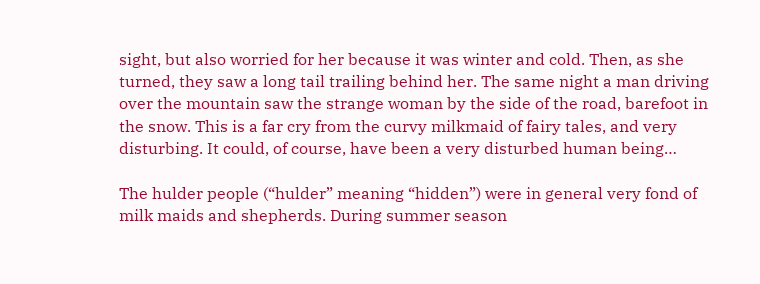sight, but also worried for her because it was winter and cold. Then, as she turned, they saw a long tail trailing behind her. The same night a man driving over the mountain saw the strange woman by the side of the road, barefoot in the snow. This is a far cry from the curvy milkmaid of fairy tales, and very disturbing. It could, of course, have been a very disturbed human being…

The hulder people (“hulder” meaning “hidden”) were in general very fond of milk maids and shepherds. During summer season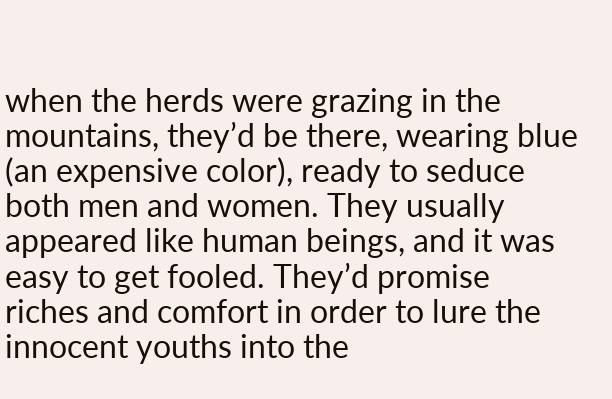when the herds were grazing in the mountains, they’d be there, wearing blue (an expensive color), ready to seduce both men and women. They usually appeared like human beings, and it was easy to get fooled. They’d promise riches and comfort in order to lure the innocent youths into the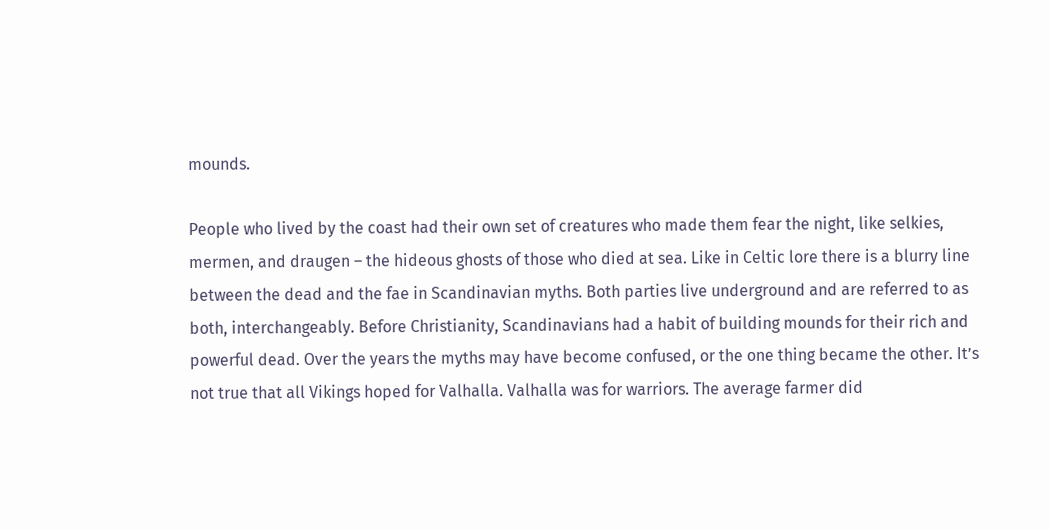mounds.

People who lived by the coast had their own set of creatures who made them fear the night, like selkies, mermen, and draugen – the hideous ghosts of those who died at sea. Like in Celtic lore there is a blurry line between the dead and the fae in Scandinavian myths. Both parties live underground and are referred to as both, interchangeably. Before Christianity, Scandinavians had a habit of building mounds for their rich and powerful dead. Over the years the myths may have become confused, or the one thing became the other. It’s not true that all Vikings hoped for Valhalla. Valhalla was for warriors. The average farmer did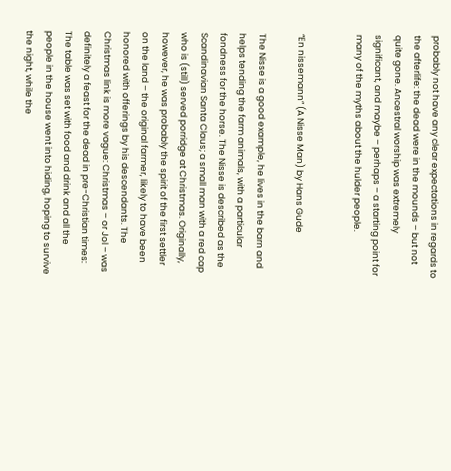probably not have any clear expectations in regards to the afterlife: the dead were in the mounds – but not quite gone. Ancestral worship was extremely significant, and maybe – perhaps – a starting point for many of the myths about the hulder people.


“En nissemann” (A Nisse Man) by Hans Gude

The Nisse is a good example, he lives in the barn and helps tending the farm animals, with a particular fondness for the horse. The Nisse is described as the Scandinavian Santa Claus; a small man with a red cap who is (still) served porridge at Christmas. Originally, however, he was probably the spirit of the first settler on the land – the original farmer, likely to have been honored with offerings by his descendants. The Christmas link is more vague: Christmas – or Jol – was definitely a feast for the dead in pre-Christian times: The table was set with food and drink and all the people in the house went into hiding, hoping to survive the night, while the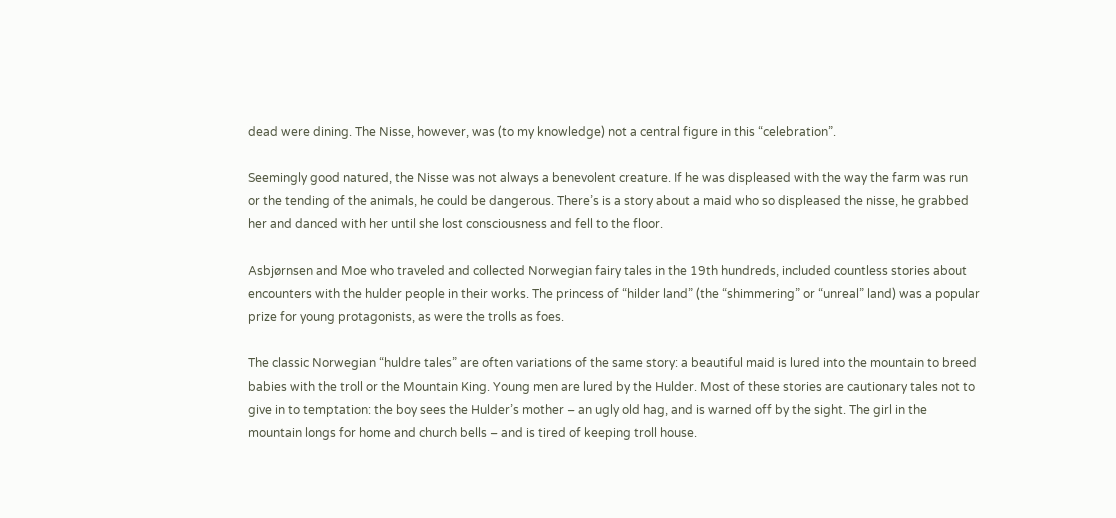dead were dining. The Nisse, however, was (to my knowledge) not a central figure in this “celebration”.

Seemingly good natured, the Nisse was not always a benevolent creature. If he was displeased with the way the farm was run or the tending of the animals, he could be dangerous. There’s is a story about a maid who so displeased the nisse, he grabbed her and danced with her until she lost consciousness and fell to the floor.

Asbjørnsen and Moe who traveled and collected Norwegian fairy tales in the 19th hundreds, included countless stories about encounters with the hulder people in their works. The princess of “hilder land” (the “shimmering” or “unreal” land) was a popular prize for young protagonists, as were the trolls as foes.

The classic Norwegian “huldre tales” are often variations of the same story: a beautiful maid is lured into the mountain to breed babies with the troll or the Mountain King. Young men are lured by the Hulder. Most of these stories are cautionary tales not to give in to temptation: the boy sees the Hulder’s mother – an ugly old hag, and is warned off by the sight. The girl in the mountain longs for home and church bells – and is tired of keeping troll house.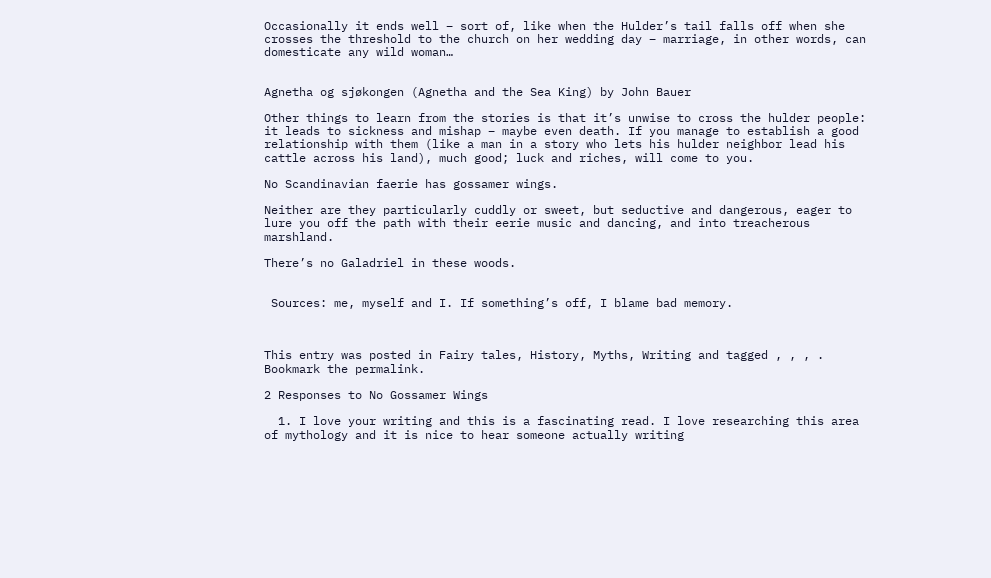Occasionally it ends well – sort of, like when the Hulder’s tail falls off when she crosses the threshold to the church on her wedding day – marriage, in other words, can domesticate any wild woman…


Agnetha og sjøkongen (Agnetha and the Sea King) by John Bauer

Other things to learn from the stories is that it’s unwise to cross the hulder people: it leads to sickness and mishap – maybe even death. If you manage to establish a good relationship with them (like a man in a story who lets his hulder neighbor lead his cattle across his land), much good; luck and riches, will come to you.

No Scandinavian faerie has gossamer wings.

Neither are they particularly cuddly or sweet, but seductive and dangerous, eager to lure you off the path with their eerie music and dancing, and into treacherous marshland.

There’s no Galadriel in these woods.


 Sources: me, myself and I. If something’s off, I blame bad memory.



This entry was posted in Fairy tales, History, Myths, Writing and tagged , , , . Bookmark the permalink.

2 Responses to No Gossamer Wings

  1. I love your writing and this is a fascinating read. I love researching this area of mythology and it is nice to hear someone actually writing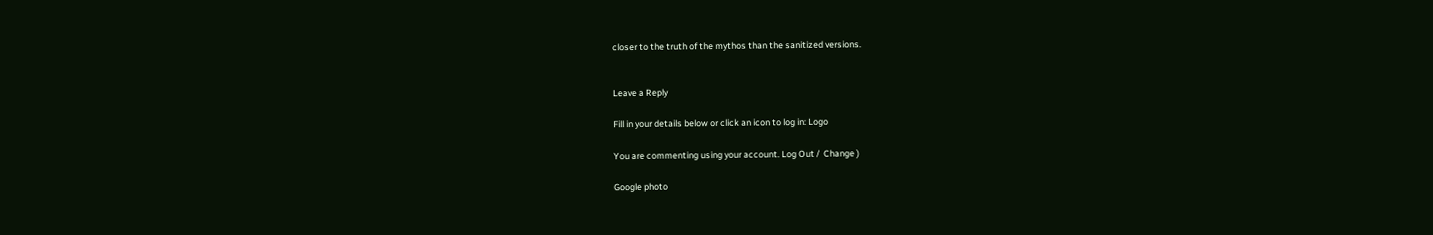closer to the truth of the mythos than the sanitized versions.


Leave a Reply

Fill in your details below or click an icon to log in: Logo

You are commenting using your account. Log Out /  Change )

Google photo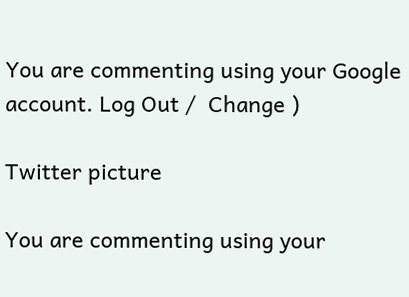You are commenting using your Google account. Log Out /  Change )

Twitter picture

You are commenting using your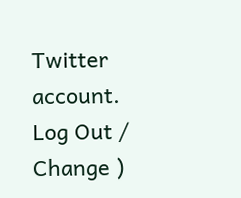Twitter account. Log Out /  Change )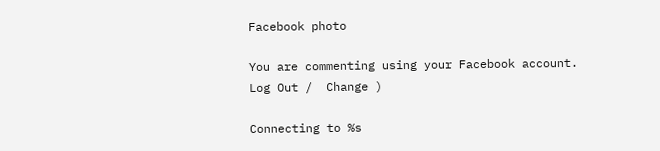Facebook photo

You are commenting using your Facebook account. Log Out /  Change )

Connecting to %s